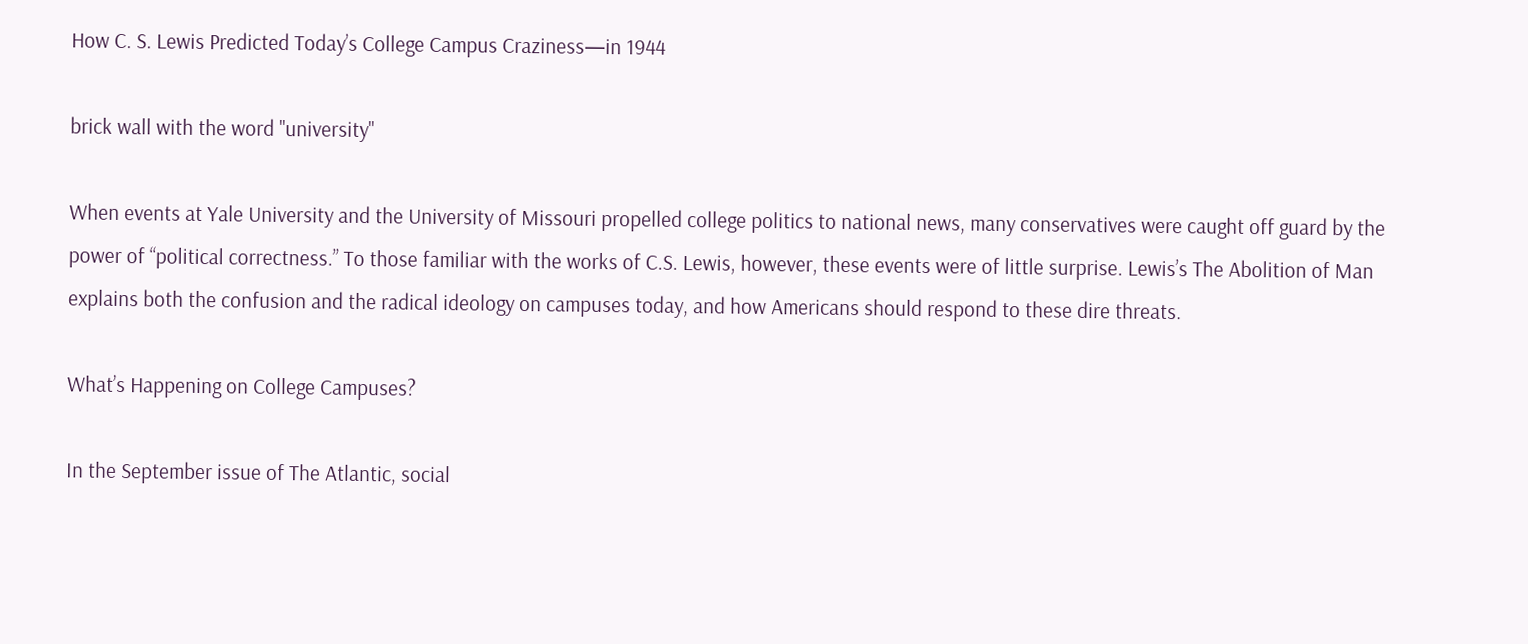How C. S. Lewis Predicted Today’s College Campus Craziness—in 1944

brick wall with the word "university"

When events at Yale University and the University of Missouri propelled college politics to national news, many conservatives were caught off guard by the power of “political correctness.” To those familiar with the works of C.S. Lewis, however, these events were of little surprise. Lewis’s The Abolition of Man explains both the confusion and the radical ideology on campuses today, and how Americans should respond to these dire threats.

What’s Happening on College Campuses?

In the September issue of The Atlantic, social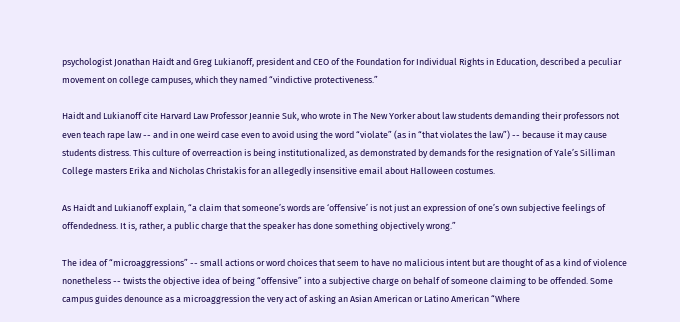psychologist Jonathan Haidt and Greg Lukianoff, president and CEO of the Foundation for Individual Rights in Education, described a peculiar movement on college campuses, which they named “vindictive protectiveness.”

Haidt and Lukianoff cite Harvard Law Professor Jeannie Suk, who wrote in The New Yorker about law students demanding their professors not even teach rape law -- and in one weird case even to avoid using the word “violate” (as in “that violates the law”) -- because it may cause students distress. This culture of overreaction is being institutionalized, as demonstrated by demands for the resignation of Yale’s Silliman College masters Erika and Nicholas Christakis for an allegedly insensitive email about Halloween costumes.

As Haidt and Lukianoff explain, “a claim that someone’s words are ‘offensive’ is not just an expression of one’s own subjective feelings of offendedness. It is, rather, a public charge that the speaker has done something objectively wrong.”

The idea of “microaggressions” -- small actions or word choices that seem to have no malicious intent but are thought of as a kind of violence nonetheless -- twists the objective idea of being “offensive” into a subjective charge on behalf of someone claiming to be offended. Some campus guides denounce as a microaggression the very act of asking an Asian American or Latino American “Where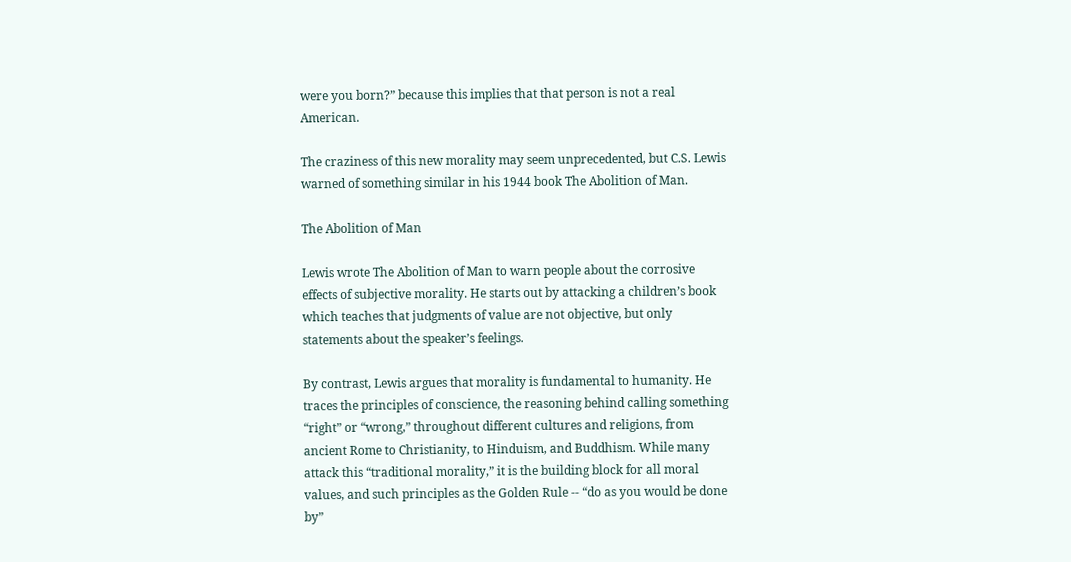were you born?” because this implies that that person is not a real American.

The craziness of this new morality may seem unprecedented, but C.S. Lewis warned of something similar in his 1944 book The Abolition of Man.

The Abolition of Man

Lewis wrote The Abolition of Man to warn people about the corrosive effects of subjective morality. He starts out by attacking a children’s book which teaches that judgments of value are not objective, but only statements about the speaker’s feelings.

By contrast, Lewis argues that morality is fundamental to humanity. He traces the principles of conscience, the reasoning behind calling something “right” or “wrong,” throughout different cultures and religions, from ancient Rome to Christianity, to Hinduism, and Buddhism. While many attack this “traditional morality,” it is the building block for all moral values, and such principles as the Golden Rule -- “do as you would be done by”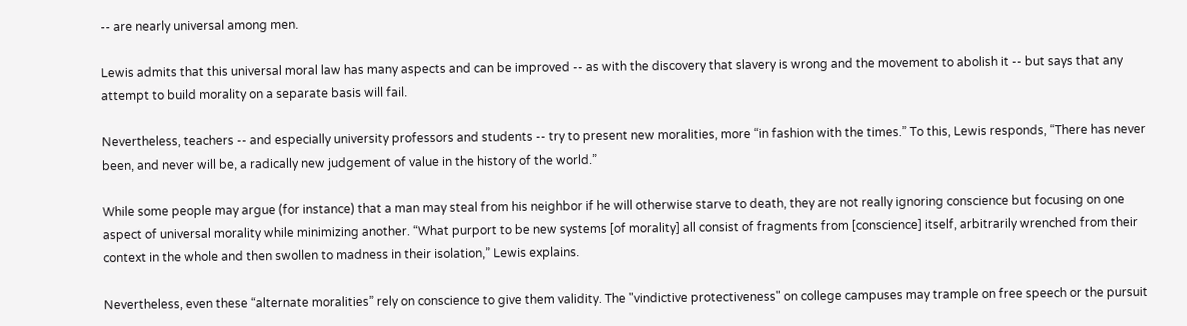-- are nearly universal among men.

Lewis admits that this universal moral law has many aspects and can be improved -- as with the discovery that slavery is wrong and the movement to abolish it -- but says that any attempt to build morality on a separate basis will fail.

Nevertheless, teachers -- and especially university professors and students -- try to present new moralities, more “in fashion with the times.” To this, Lewis responds, “There has never been, and never will be, a radically new judgement of value in the history of the world.”

While some people may argue (for instance) that a man may steal from his neighbor if he will otherwise starve to death, they are not really ignoring conscience but focusing on one aspect of universal morality while minimizing another. “What purport to be new systems [of morality] all consist of fragments from [conscience] itself, arbitrarily wrenched from their context in the whole and then swollen to madness in their isolation,” Lewis explains.

Nevertheless, even these “alternate moralities” rely on conscience to give them validity. The "vindictive protectiveness" on college campuses may trample on free speech or the pursuit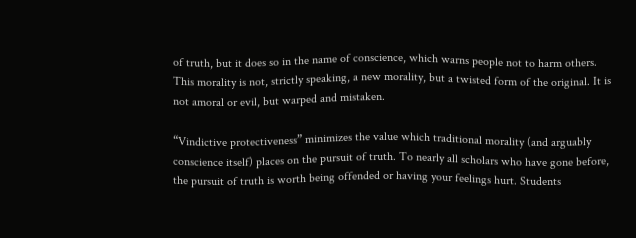of truth, but it does so in the name of conscience, which warns people not to harm others. This morality is not, strictly speaking, a new morality, but a twisted form of the original. It is not amoral or evil, but warped and mistaken.

“Vindictive protectiveness” minimizes the value which traditional morality (and arguably conscience itself) places on the pursuit of truth. To nearly all scholars who have gone before, the pursuit of truth is worth being offended or having your feelings hurt. Students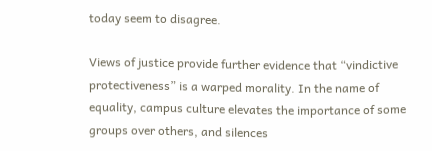today seem to disagree.

Views of justice provide further evidence that “vindictive protectiveness” is a warped morality. In the name of equality, campus culture elevates the importance of some groups over others, and silences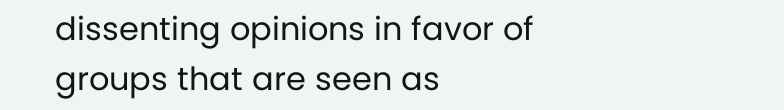dissenting opinions in favor of groups that are seen as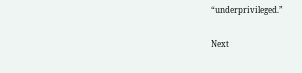“underprivileged.”

Next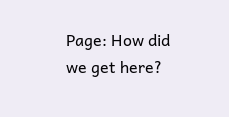Page: How did we get here?